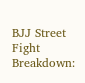BJJ Street Fight Breakdown: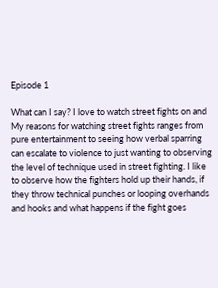Episode 1

What can I say? I love to watch street fights on and My reasons for watching street fights ranges from pure entertainment to seeing how verbal sparring can escalate to violence to just wanting to observing the level of technique used in street fighting. I like to observe how the fighters hold up their hands, if they throw technical punches or looping overhands and hooks and what happens if the fight goes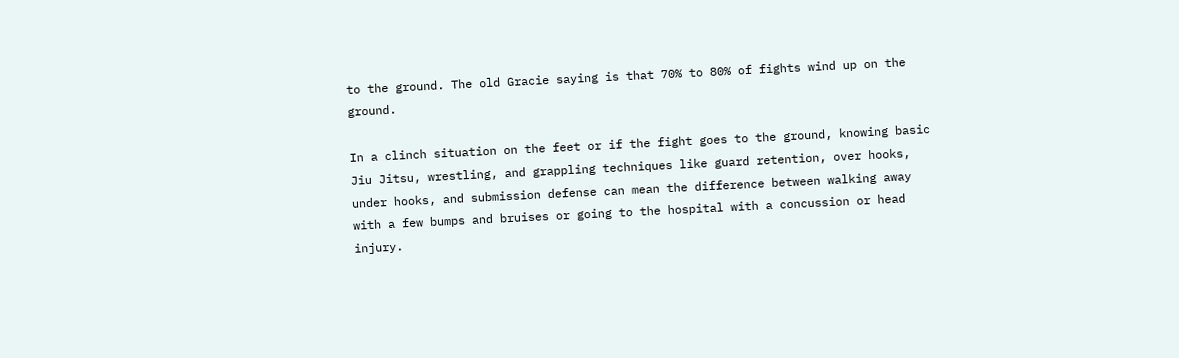to the ground. The old Gracie saying is that 70% to 80% of fights wind up on the ground.

In a clinch situation on the feet or if the fight goes to the ground, knowing basic Jiu Jitsu, wrestling, and grappling techniques like guard retention, over hooks, under hooks, and submission defense can mean the difference between walking away with a few bumps and bruises or going to the hospital with a concussion or head injury.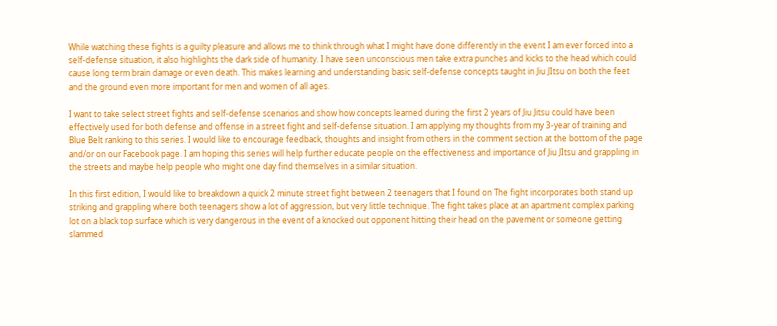While watching these fights is a guilty pleasure and allows me to think through what I might have done differently in the event I am ever forced into a self-defense situation, it also highlights the dark side of humanity. I have seen unconscious men take extra punches and kicks to the head which could cause long term brain damage or even death. This makes learning and understanding basic self-defense concepts taught in Jiu JItsu on both the feet and the ground even more important for men and women of all ages.

I want to take select street fights and self-defense scenarios and show how concepts learned during the first 2 years of Jiu Jitsu could have been effectively used for both defense and offense in a street fight and self-defense situation. I am applying my thoughts from my 3-year of training and Blue Belt ranking to this series. I would like to encourage feedback, thoughts and insight from others in the comment section at the bottom of the page and/or on our Facebook page. I am hoping this series will help further educate people on the effectiveness and importance of Jiu JItsu and grappling in the streets and maybe help people who might one day find themselves in a similar situation.

In this first edition, I would like to breakdown a quick 2 minute street fight between 2 teenagers that I found on The fight incorporates both stand up striking and grappling where both teenagers show a lot of aggression, but very little technique. The fight takes place at an apartment complex parking lot on a black top surface which is very dangerous in the event of a knocked out opponent hitting their head on the pavement or someone getting slammed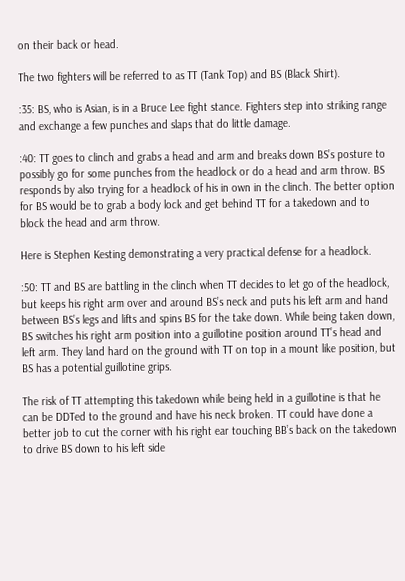on their back or head.

The two fighters will be referred to as TT (Tank Top) and BS (Black Shirt).

:35: BS, who is Asian, is in a Bruce Lee fight stance. Fighters step into striking range and exchange a few punches and slaps that do little damage.

:40: TT goes to clinch and grabs a head and arm and breaks down BS’s posture to possibly go for some punches from the headlock or do a head and arm throw. BS responds by also trying for a headlock of his in own in the clinch. The better option for BS would be to grab a body lock and get behind TT for a takedown and to block the head and arm throw.

Here is Stephen Kesting demonstrating a very practical defense for a headlock.

:50: TT and BS are battling in the clinch when TT decides to let go of the headlock, but keeps his right arm over and around BS’s neck and puts his left arm and hand between BS’s legs and lifts and spins BS for the take down. While being taken down, BS switches his right arm position into a guillotine position around TT’s head and left arm. They land hard on the ground with TT on top in a mount like position, but BS has a potential guillotine grips.

The risk of TT attempting this takedown while being held in a guillotine is that he can be DDTed to the ground and have his neck broken. TT could have done a better job to cut the corner with his right ear touching BB’s back on the takedown to drive BS down to his left side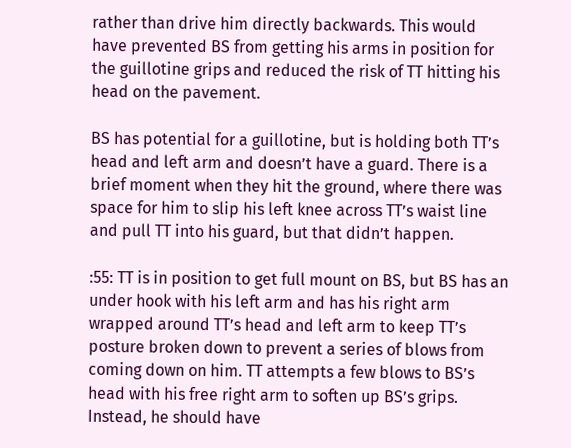rather than drive him directly backwards. This would have prevented BS from getting his arms in position for the guillotine grips and reduced the risk of TT hitting his head on the pavement.

BS has potential for a guillotine, but is holding both TT’s head and left arm and doesn’t have a guard. There is a brief moment when they hit the ground, where there was space for him to slip his left knee across TT’s waist line and pull TT into his guard, but that didn’t happen.

:55: TT is in position to get full mount on BS, but BS has an under hook with his left arm and has his right arm wrapped around TT’s head and left arm to keep TT’s posture broken down to prevent a series of blows from coming down on him. TT attempts a few blows to BS’s head with his free right arm to soften up BS’s grips. Instead, he should have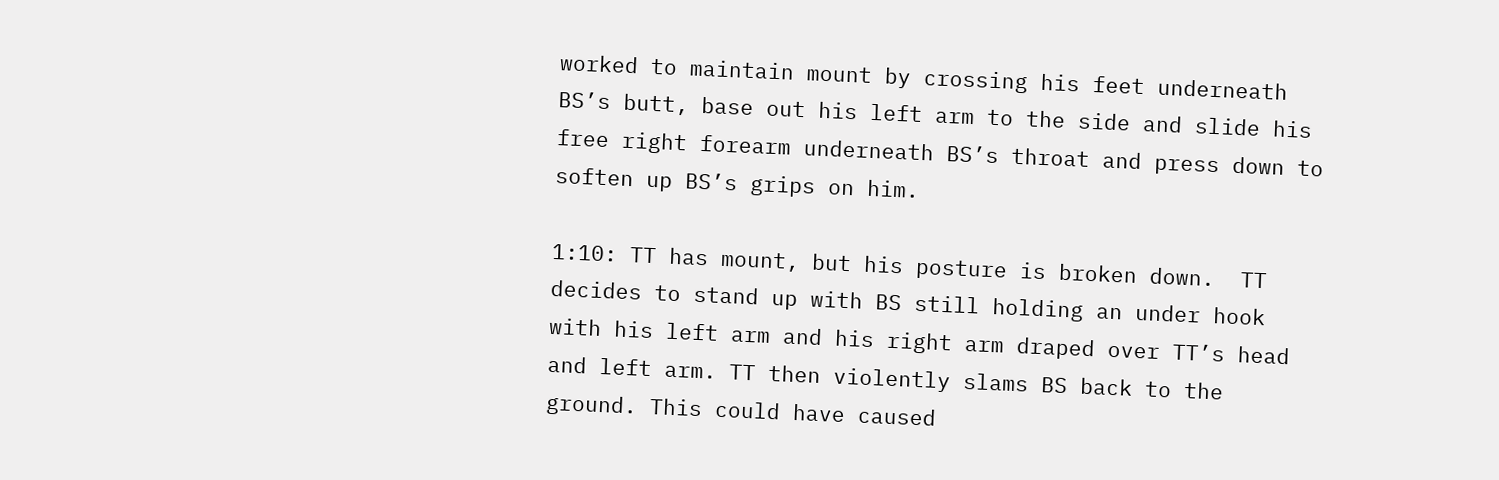worked to maintain mount by crossing his feet underneath BS’s butt, base out his left arm to the side and slide his free right forearm underneath BS’s throat and press down to soften up BS’s grips on him.

1:10: TT has mount, but his posture is broken down.  TT decides to stand up with BS still holding an under hook with his left arm and his right arm draped over TT’s head and left arm. TT then violently slams BS back to the ground. This could have caused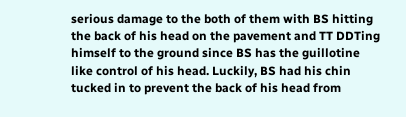serious damage to the both of them with BS hitting the back of his head on the pavement and TT DDTing himself to the ground since BS has the guillotine like control of his head. Luckily, BS had his chin tucked in to prevent the back of his head from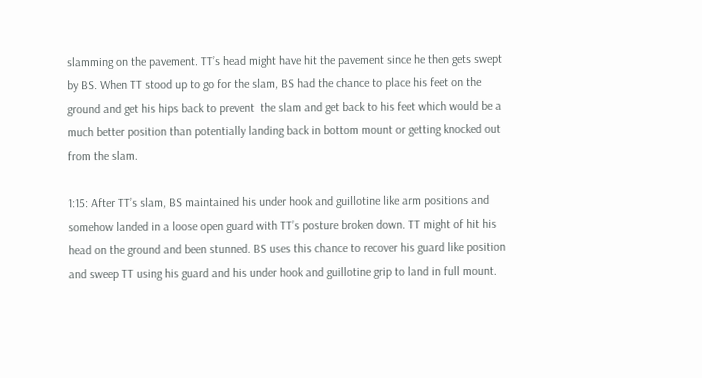slamming on the pavement. TT’s head might have hit the pavement since he then gets swept by BS. When TT stood up to go for the slam, BS had the chance to place his feet on the ground and get his hips back to prevent  the slam and get back to his feet which would be a much better position than potentially landing back in bottom mount or getting knocked out from the slam.

1:15: After TT’s slam, BS maintained his under hook and guillotine like arm positions and somehow landed in a loose open guard with TT’s posture broken down. TT might of hit his head on the ground and been stunned. BS uses this chance to recover his guard like position and sweep TT using his guard and his under hook and guillotine grip to land in full mount.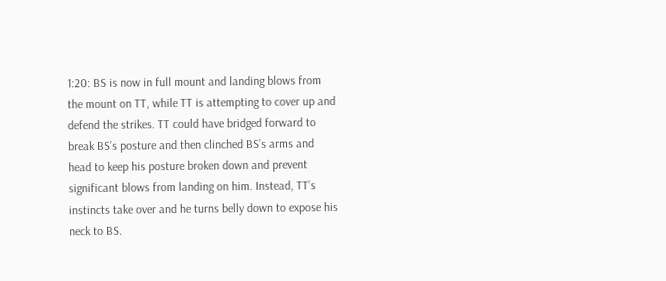1:20: BS is now in full mount and landing blows from the mount on TT, while TT is attempting to cover up and defend the strikes. TT could have bridged forward to break BS’s posture and then clinched BS’s arms and head to keep his posture broken down and prevent significant blows from landing on him. Instead, TT’s instincts take over and he turns belly down to expose his neck to BS.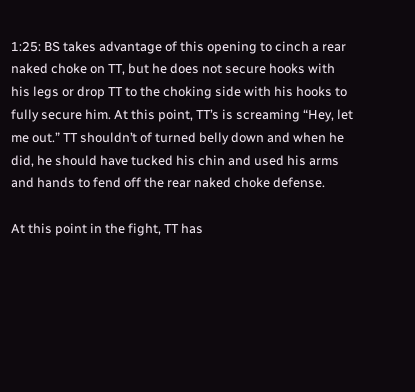1:25: BS takes advantage of this opening to cinch a rear naked choke on TT, but he does not secure hooks with his legs or drop TT to the choking side with his hooks to fully secure him. At this point, TT’s is screaming “Hey, let me out.” TT shouldn’t of turned belly down and when he did, he should have tucked his chin and used his arms and hands to fend off the rear naked choke defense.

At this point in the fight, TT has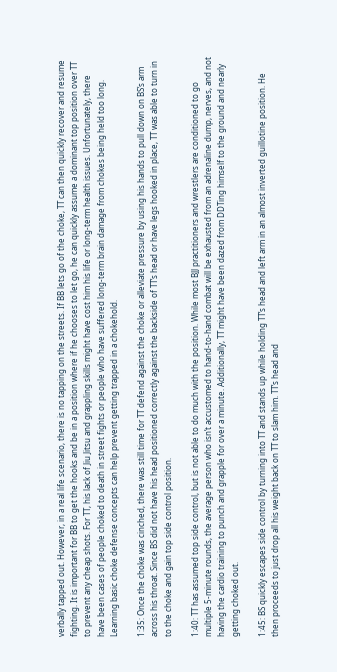verbally tapped out. However, in a real life scenario, there is no tapping on the streets. If BB lets go of the choke, TT can then quickly recover and resume fighting. It is important for BB to get the hooks and be in a position where if he chooses to let go, he can quickly assume a dominant top position over TT to prevent any cheap shots. For TT, his lack of Jiu Jitsu and grappling skills might have cost him his life or long-term health issues. Unfortunately, there have been cases of people choked to death in street fights or people who have suffered long-term brain damage from chokes being held too long. Learning basic choke defense concepts can help prevent getting trapped in a chokehold.

1:35: Once the choke was cinched, there was still time for TT defend against the choke or alleviate pressure by using his hands to pull down on BS’s arm across his throat. Since BS did not have his head positioned correctly against the backside of TT’s head or have legs hooked in place, TT was able to turn in to the choke and gain top side control position.

1:40: TT has assumed top side control, but is not able to do much with the position. While most BJJ practitioners and wrestlers are conditioned to go multiple 5-minute rounds, the average person who isn’t accustomed to hand-to-hand combat will be exhausted from an adrenaline dump, nerves, and not having the cardio training to punch and grapple for over a minute. Additionally, TT might have been dazed from DDTing himself to the ground and nearly getting choked out.

1:45: BS quickly escapes side control by turning into TT and stands up while holding TT’s head and left arm in an almost inverted guillotine position. He then proceeds to just drop all his weight back on TT to slam him. TT’s head and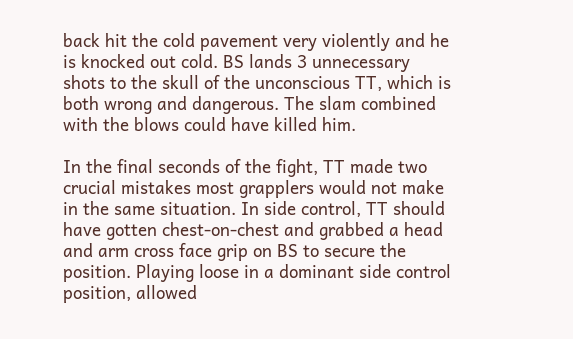back hit the cold pavement very violently and he is knocked out cold. BS lands 3 unnecessary shots to the skull of the unconscious TT, which is both wrong and dangerous. The slam combined with the blows could have killed him.

In the final seconds of the fight, TT made two crucial mistakes most grapplers would not make in the same situation. In side control, TT should have gotten chest-on-chest and grabbed a head and arm cross face grip on BS to secure the position. Playing loose in a dominant side control position, allowed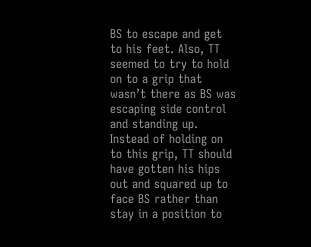BS to escape and get to his feet. Also, TT seemed to try to hold on to a grip that wasn’t there as BS was escaping side control and standing up. Instead of holding on to this grip, TT should have gotten his hips out and squared up to face BS rather than stay in a position to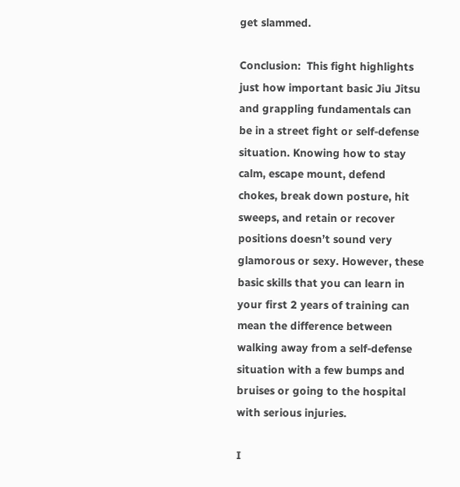get slammed.

Conclusion:  This fight highlights just how important basic Jiu Jitsu and grappling fundamentals can be in a street fight or self-defense situation. Knowing how to stay calm, escape mount, defend chokes, break down posture, hit sweeps, and retain or recover positions doesn’t sound very glamorous or sexy. However, these basic skills that you can learn in your first 2 years of training can mean the difference between walking away from a self-defense situation with a few bumps and bruises or going to the hospital with serious injuries.

I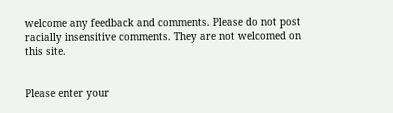welcome any feedback and comments. Please do not post racially insensitive comments. They are not welcomed on this site.


Please enter your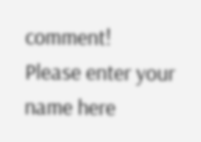comment!
Please enter your name here